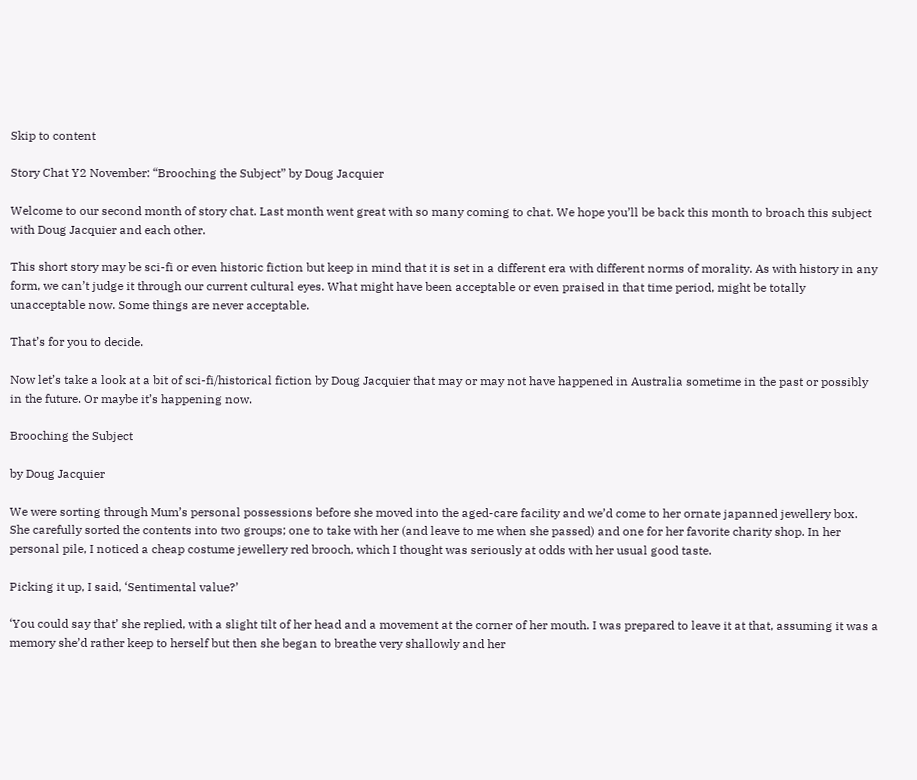Skip to content

Story Chat Y2 November: “Brooching the Subject” by Doug Jacquier

Welcome to our second month of story chat. Last month went great with so many coming to chat. We hope you’ll be back this month to broach this subject with Doug Jacquier and each other.

This short story may be sci-fi or even historic fiction but keep in mind that it is set in a different era with different norms of morality. As with history in any form, we can’t judge it through our current cultural eyes. What might have been acceptable or even praised in that time period, might be totally unacceptable now. Some things are never acceptable.

That’s for you to decide.

Now let’s take a look at a bit of sci-fi/historical fiction by Doug Jacquier that may or may not have happened in Australia sometime in the past or possibly in the future. Or maybe it’s happening now.

Brooching the Subject

by Doug Jacquier

We were sorting through Mum’s personal possessions before she moved into the aged-care facility and we’d come to her ornate japanned jewellery box. She carefully sorted the contents into two groups; one to take with her (and leave to me when she passed) and one for her favorite charity shop. In her personal pile, I noticed a cheap costume jewellery red brooch, which I thought was seriously at odds with her usual good taste.

Picking it up, I said, ‘Sentimental value?’

‘You could say that’ she replied, with a slight tilt of her head and a movement at the corner of her mouth. I was prepared to leave it at that, assuming it was a memory she’d rather keep to herself but then she began to breathe very shallowly and her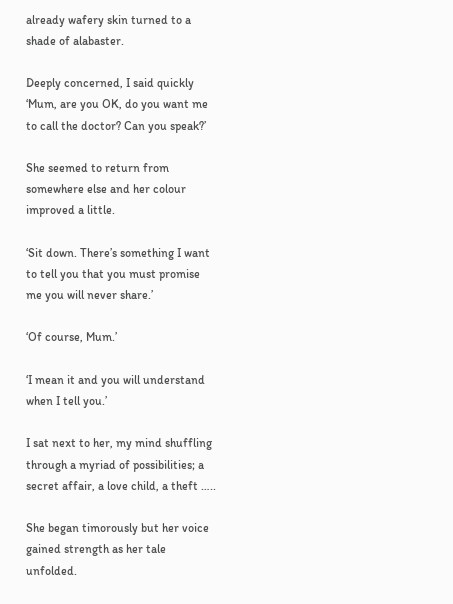already wafery skin turned to a shade of alabaster.

Deeply concerned, I said quickly ‘Mum, are you OK, do you want me to call the doctor? Can you speak?’

She seemed to return from somewhere else and her colour improved a little.

‘Sit down. There’s something I want to tell you that you must promise me you will never share.’

‘Of course, Mum.’

‘I mean it and you will understand when I tell you.’

I sat next to her, my mind shuffling through a myriad of possibilities; a secret affair, a love child, a theft …..

She began timorously but her voice gained strength as her tale unfolded.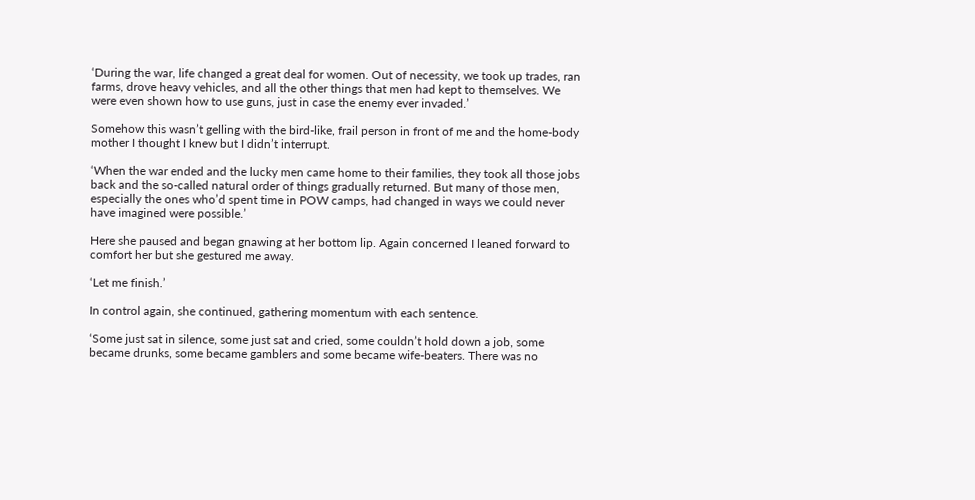‘During the war, life changed a great deal for women. Out of necessity, we took up trades, ran farms, drove heavy vehicles, and all the other things that men had kept to themselves. We were even shown how to use guns, just in case the enemy ever invaded.’

Somehow this wasn’t gelling with the bird-like, frail person in front of me and the home-body mother I thought I knew but I didn’t interrupt.

‘When the war ended and the lucky men came home to their families, they took all those jobs back and the so-called natural order of things gradually returned. But many of those men, especially the ones who’d spent time in POW camps, had changed in ways we could never have imagined were possible.’

Here she paused and began gnawing at her bottom lip. Again concerned I leaned forward to comfort her but she gestured me away.

‘Let me finish.’

In control again, she continued, gathering momentum with each sentence.

‘Some just sat in silence, some just sat and cried, some couldn’t hold down a job, some became drunks, some became gamblers and some became wife-beaters. There was no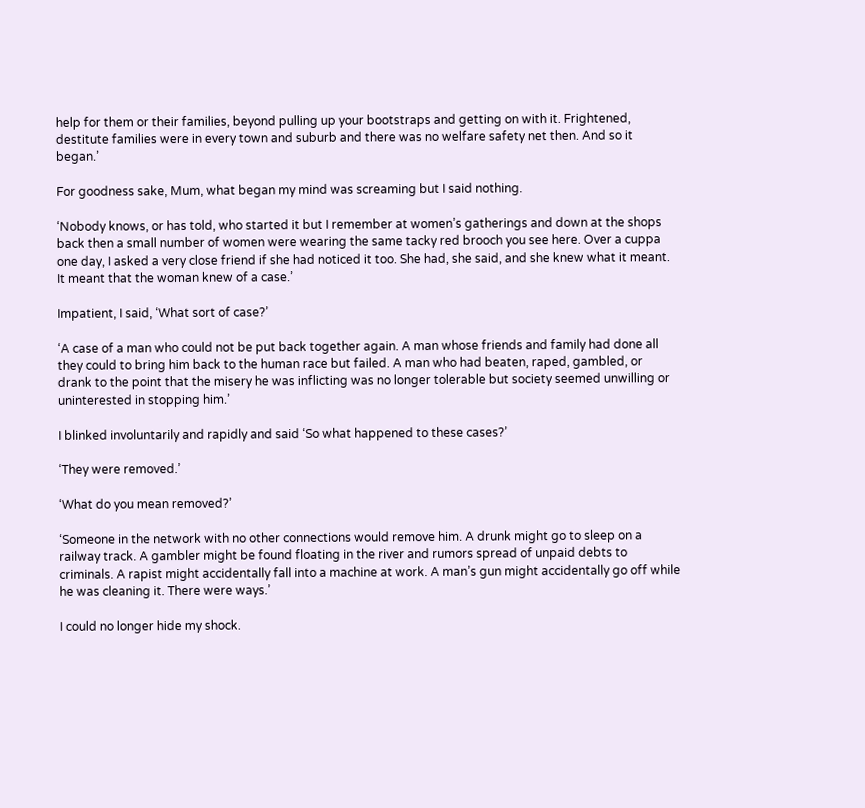help for them or their families, beyond pulling up your bootstraps and getting on with it. Frightened, destitute families were in every town and suburb and there was no welfare safety net then. And so it began.’

For goodness sake, Mum, what began my mind was screaming but I said nothing.

‘Nobody knows, or has told, who started it but I remember at women’s gatherings and down at the shops back then a small number of women were wearing the same tacky red brooch you see here. Over a cuppa one day, I asked a very close friend if she had noticed it too. She had, she said, and she knew what it meant. It meant that the woman knew of a case.’

Impatient, I said, ‘What sort of case?’

‘A case of a man who could not be put back together again. A man whose friends and family had done all they could to bring him back to the human race but failed. A man who had beaten, raped, gambled, or drank to the point that the misery he was inflicting was no longer tolerable but society seemed unwilling or uninterested in stopping him.’

I blinked involuntarily and rapidly and said ‘So what happened to these cases?’

‘They were removed.’

‘What do you mean removed?’

‘Someone in the network with no other connections would remove him. A drunk might go to sleep on a railway track. A gambler might be found floating in the river and rumors spread of unpaid debts to criminals. A rapist might accidentally fall into a machine at work. A man’s gun might accidentally go off while he was cleaning it. There were ways.’

I could no longer hide my shock.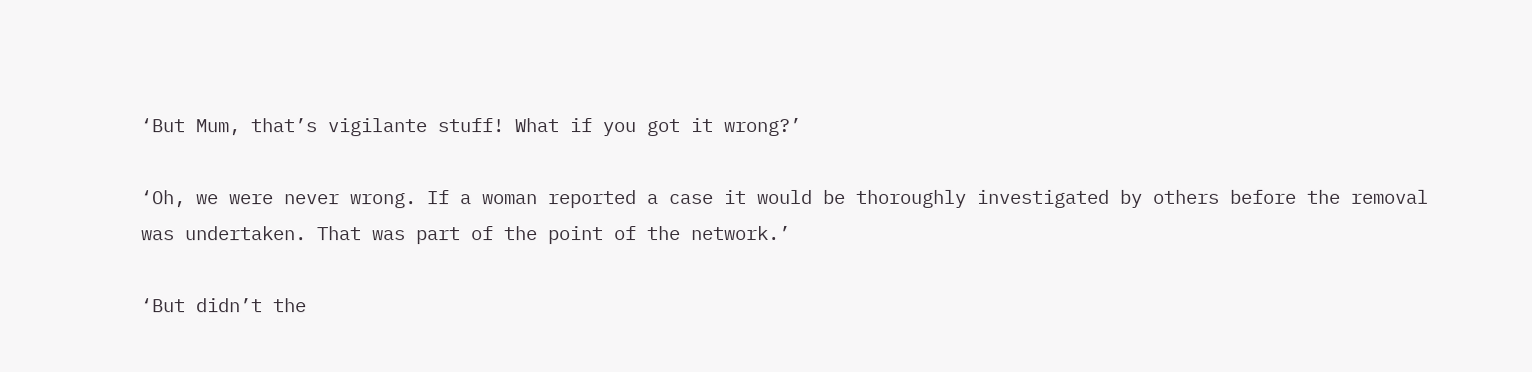‘But Mum, that’s vigilante stuff! What if you got it wrong?’

‘Oh, we were never wrong. If a woman reported a case it would be thoroughly investigated by others before the removal was undertaken. That was part of the point of the network.’

‘But didn’t the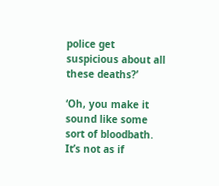police get suspicious about all these deaths?’

‘Oh, you make it sound like some sort of bloodbath. It’s not as if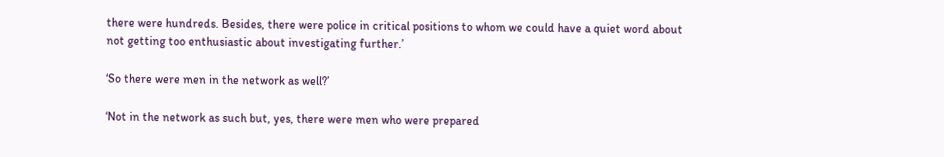there were hundreds. Besides, there were police in critical positions to whom we could have a quiet word about not getting too enthusiastic about investigating further.’

‘So there were men in the network as well?’

‘Not in the network as such but, yes, there were men who were prepared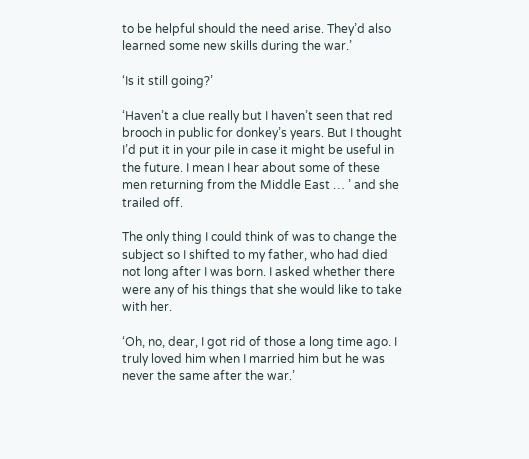to be helpful should the need arise. They’d also learned some new skills during the war.’

‘Is it still going?’

‘Haven’t a clue really but I haven’t seen that red brooch in public for donkey’s years. But I thought I’d put it in your pile in case it might be useful in the future. I mean I hear about some of these men returning from the Middle East … ’ and she trailed off.

The only thing I could think of was to change the subject so I shifted to my father, who had died not long after I was born. I asked whether there were any of his things that she would like to take with her.

‘Oh, no, dear, I got rid of those a long time ago. I truly loved him when I married him but he was never the same after the war.’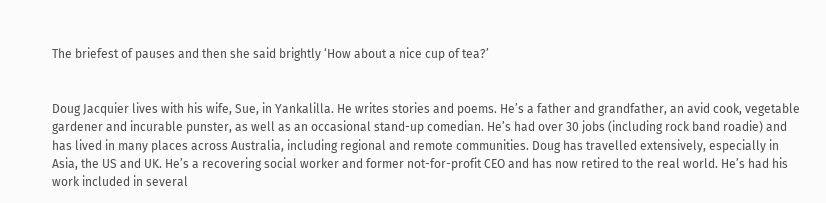The briefest of pauses and then she said brightly ‘How about a nice cup of tea?’


Doug Jacquier lives with his wife, Sue, in Yankalilla. He writes stories and poems. He’s a father and grandfather, an avid cook, vegetable gardener and incurable punster, as well as an occasional stand-up comedian. He’s had over 30 jobs (including rock band roadie) and has lived in many places across Australia, including regional and remote communities. Doug has travelled extensively, especially in Asia, the US and UK. He’s a recovering social worker and former not-for-profit CEO and has now retired to the real world. He’s had his work included in several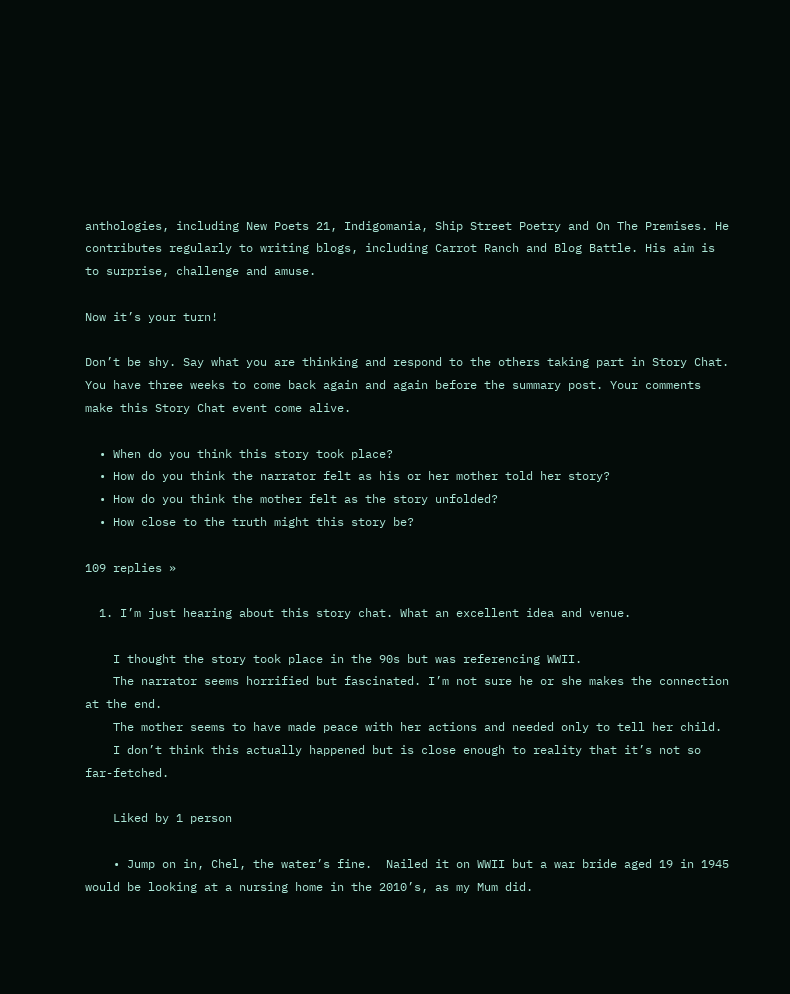anthologies, including New Poets 21, Indigomania, Ship Street Poetry and On The Premises. He contributes regularly to writing blogs, including Carrot Ranch and Blog Battle. His aim is to surprise, challenge and amuse.

Now it’s your turn!

Don’t be shy. Say what you are thinking and respond to the others taking part in Story Chat. You have three weeks to come back again and again before the summary post. Your comments make this Story Chat event come alive.

  • When do you think this story took place?
  • How do you think the narrator felt as his or her mother told her story?
  • How do you think the mother felt as the story unfolded?
  • How close to the truth might this story be?

109 replies »

  1. I’m just hearing about this story chat. What an excellent idea and venue.

    I thought the story took place in the 90s but was referencing WWII.
    The narrator seems horrified but fascinated. I’m not sure he or she makes the connection at the end.
    The mother seems to have made peace with her actions and needed only to tell her child.
    I don’t think this actually happened but is close enough to reality that it’s not so far-fetched.

    Liked by 1 person

    • Jump on in, Chel, the water’s fine.  Nailed it on WWII but a war bride aged 19 in 1945 would be looking at a nursing home in the 2010’s, as my Mum did.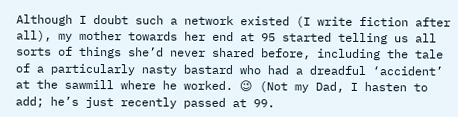Although I doubt such a network existed (I write fiction after all), my mother towards her end at 95 started telling us all sorts of things she’d never shared before, including the tale of a particularly nasty bastard who had a dreadful ‘accident’ at the sawmill where he worked. 😉 (Not my Dad, I hasten to add; he’s just recently passed at 99.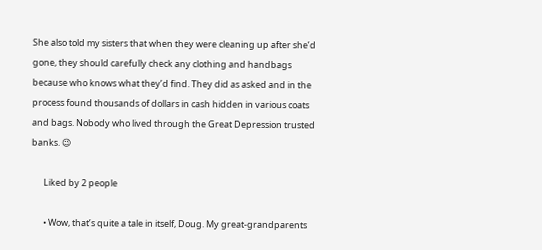She also told my sisters that when they were cleaning up after she’d gone, they should carefully check any clothing and handbags because who knows what they’d find. They did as asked and in the process found thousands of dollars in cash hidden in various coats and bags. Nobody who lived through the Great Depression trusted banks. 😉

      Liked by 2 people

      • Wow, that’s quite a tale in itself, Doug. My great-grandparents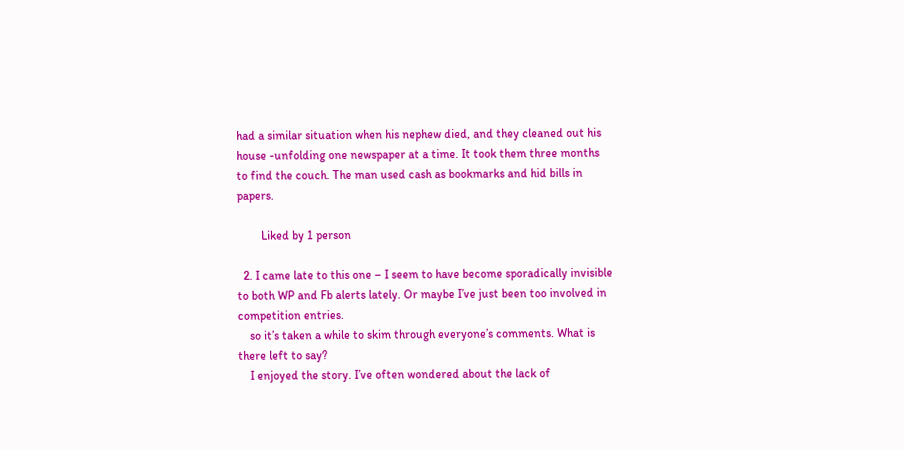had a similar situation when his nephew died, and they cleaned out his house -unfolding one newspaper at a time. It took them three months to find the couch. The man used cash as bookmarks and hid bills in papers.

        Liked by 1 person

  2. I came late to this one – I seem to have become sporadically invisible to both WP and Fb alerts lately. Or maybe I’ve just been too involved in competition entries.
    so it’s taken a while to skim through everyone’s comments. What is there left to say?
    I enjoyed the story. I’ve often wondered about the lack of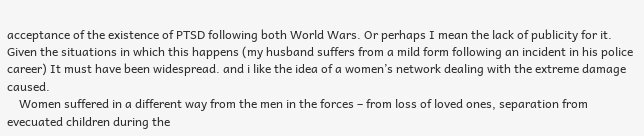acceptance of the existence of PTSD following both World Wars. Or perhaps I mean the lack of publicity for it. Given the situations in which this happens (my husband suffers from a mild form following an incident in his police career) It must have been widespread. and i like the idea of a women’s network dealing with the extreme damage caused.
    Women suffered in a different way from the men in the forces – from loss of loved ones, separation from evecuated children during the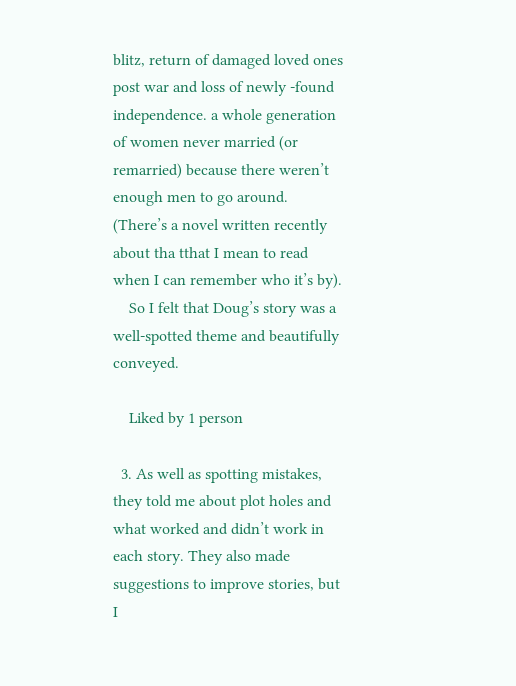blitz, return of damaged loved ones post war and loss of newly -found independence. a whole generation of women never married (or remarried) because there weren’t enough men to go around. (There’s a novel written recently about tha tthat I mean to read when I can remember who it’s by).
    So I felt that Doug’s story was a well-spotted theme and beautifully conveyed.

    Liked by 1 person

  3. As well as spotting mistakes, they told me about plot holes and what worked and didn’t work in each story. They also made suggestions to improve stories, but I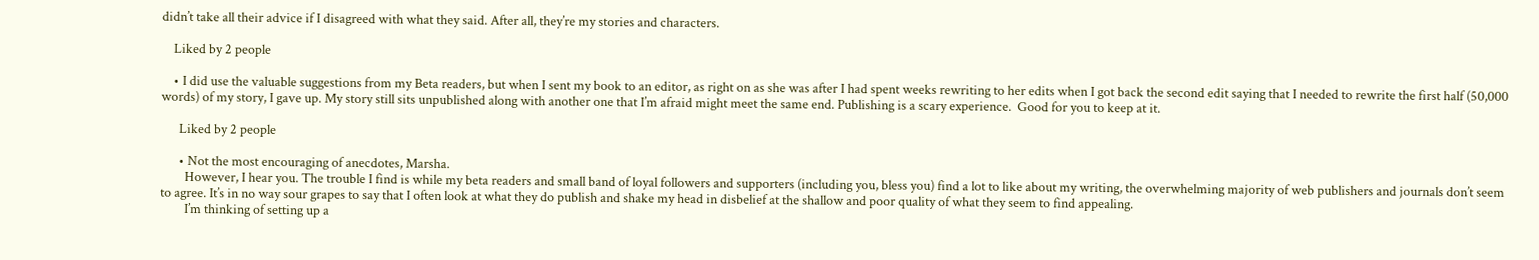didn’t take all their advice if I disagreed with what they said. After all, they’re my stories and characters.

    Liked by 2 people

    • I did use the valuable suggestions from my Beta readers, but when I sent my book to an editor, as right on as she was after I had spent weeks rewriting to her edits when I got back the second edit saying that I needed to rewrite the first half (50,000 words) of my story, I gave up. My story still sits unpublished along with another one that I’m afraid might meet the same end. Publishing is a scary experience.  Good for you to keep at it.

      Liked by 2 people

      • Not the most encouraging of anecdotes, Marsha.
        However, I hear you. The trouble I find is while my beta readers and small band of loyal followers and supporters (including you, bless you) find a lot to like about my writing, the overwhelming majority of web publishers and journals don’t seem to agree. It’s in no way sour grapes to say that I often look at what they do publish and shake my head in disbelief at the shallow and poor quality of what they seem to find appealing.
        I’m thinking of setting up a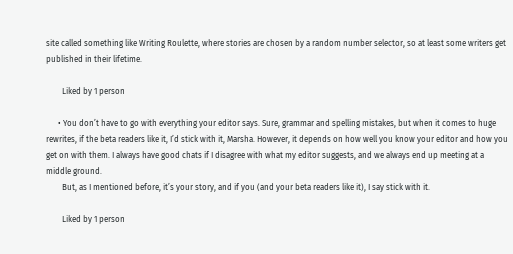site called something like Writing Roulette, where stories are chosen by a random number selector, so at least some writers get published in their lifetime.

        Liked by 1 person

      • You don’t have to go with everything your editor says. Sure, grammar and spelling mistakes, but when it comes to huge rewrites, if the beta readers like it, I’d stick with it, Marsha. However, it depends on how well you know your editor and how you get on with them. I always have good chats if I disagree with what my editor suggests, and we always end up meeting at a middle ground.
        But, as I mentioned before, it’s your story, and if you (and your beta readers like it), I say stick with it.

        Liked by 1 person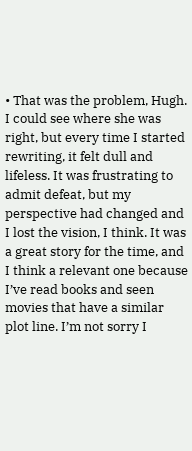• That was the problem, Hugh. I could see where she was right, but every time I started rewriting, it felt dull and lifeless. It was frustrating to admit defeat, but my perspective had changed and I lost the vision, I think. It was a great story for the time, and I think a relevant one because I’ve read books and seen movies that have a similar plot line. I’m not sorry I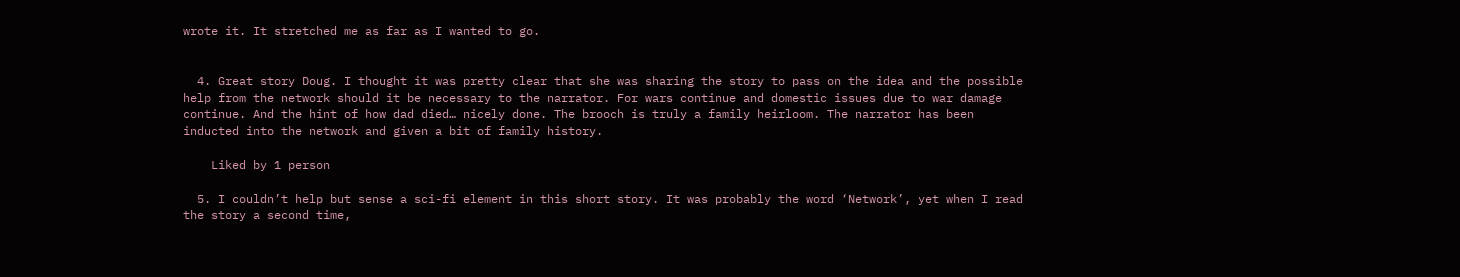wrote it. It stretched me as far as I wanted to go.


  4. Great story Doug. I thought it was pretty clear that she was sharing the story to pass on the idea and the possible help from the network should it be necessary to the narrator. For wars continue and domestic issues due to war damage continue. And the hint of how dad died… nicely done. The brooch is truly a family heirloom. The narrator has been inducted into the network and given a bit of family history.

    Liked by 1 person

  5. I couldn’t help but sense a sci-fi element in this short story. It was probably the word ‘Network’, yet when I read the story a second time,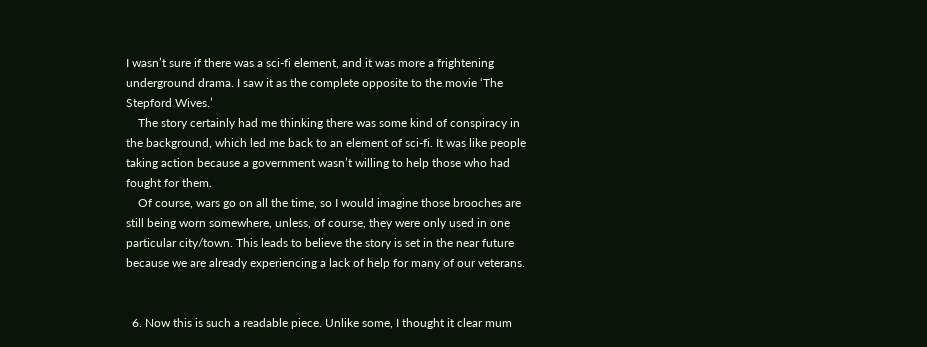I wasn’t sure if there was a sci-fi element, and it was more a frightening underground drama. I saw it as the complete opposite to the movie ‘The Stepford Wives.’
    The story certainly had me thinking there was some kind of conspiracy in the background, which led me back to an element of sci-fi. It was like people taking action because a government wasn’t willing to help those who had fought for them.
    Of course, wars go on all the time, so I would imagine those brooches are still being worn somewhere, unless, of course, they were only used in one particular city/town. This leads to believe the story is set in the near future because we are already experiencing a lack of help for many of our veterans.


  6. Now this is such a readable piece. Unlike some, I thought it clear mum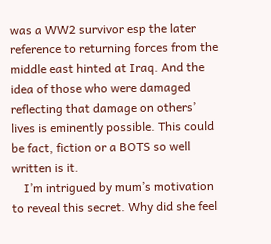was a WW2 survivor esp the later reference to returning forces from the middle east hinted at Iraq. And the idea of those who were damaged reflecting that damage on others’ lives is eminently possible. This could be fact, fiction or a BOTS so well written is it.
    I’m intrigued by mum’s motivation to reveal this secret. Why did she feel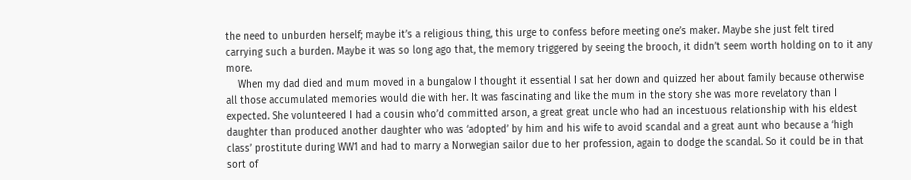the need to unburden herself; maybe it’s a religious thing, this urge to confess before meeting one’s maker. Maybe she just felt tired carrying such a burden. Maybe it was so long ago that, the memory triggered by seeing the brooch, it didn’t seem worth holding on to it any more.
    When my dad died and mum moved in a bungalow I thought it essential I sat her down and quizzed her about family because otherwise all those accumulated memories would die with her. It was fascinating and like the mum in the story she was more revelatory than I expected. She volunteered I had a cousin who’d committed arson, a great great uncle who had an incestuous relationship with his eldest daughter than produced another daughter who was ‘adopted’ by him and his wife to avoid scandal and a great aunt who because a ‘high class’ prostitute during WW1 and had to marry a Norwegian sailor due to her profession, again to dodge the scandal. So it could be in that sort of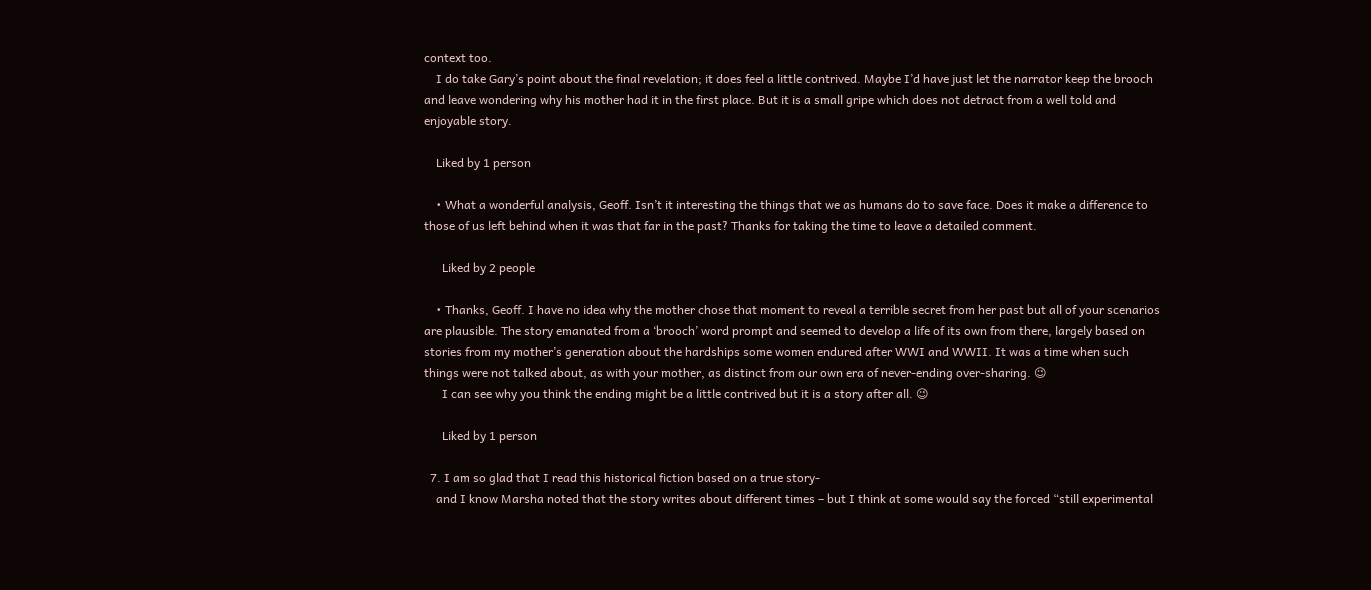context too.
    I do take Gary’s point about the final revelation; it does feel a little contrived. Maybe I’d have just let the narrator keep the brooch and leave wondering why his mother had it in the first place. But it is a small gripe which does not detract from a well told and enjoyable story.

    Liked by 1 person

    • What a wonderful analysis, Geoff. Isn’t it interesting the things that we as humans do to save face. Does it make a difference to those of us left behind when it was that far in the past? Thanks for taking the time to leave a detailed comment.

      Liked by 2 people

    • Thanks, Geoff. I have no idea why the mother chose that moment to reveal a terrible secret from her past but all of your scenarios are plausible. The story emanated from a ‘brooch’ word prompt and seemed to develop a life of its own from there, largely based on stories from my mother’s generation about the hardships some women endured after WWI and WWII. It was a time when such things were not talked about, as with your mother, as distinct from our own era of never-ending over-sharing. 😉
      I can see why you think the ending might be a little contrived but it is a story after all. 😉

      Liked by 1 person

  7. I am so glad that I read this historical fiction based on a true story-
    and I know Marsha noted that the story writes about different times – but I think at some would say the forced “still experimental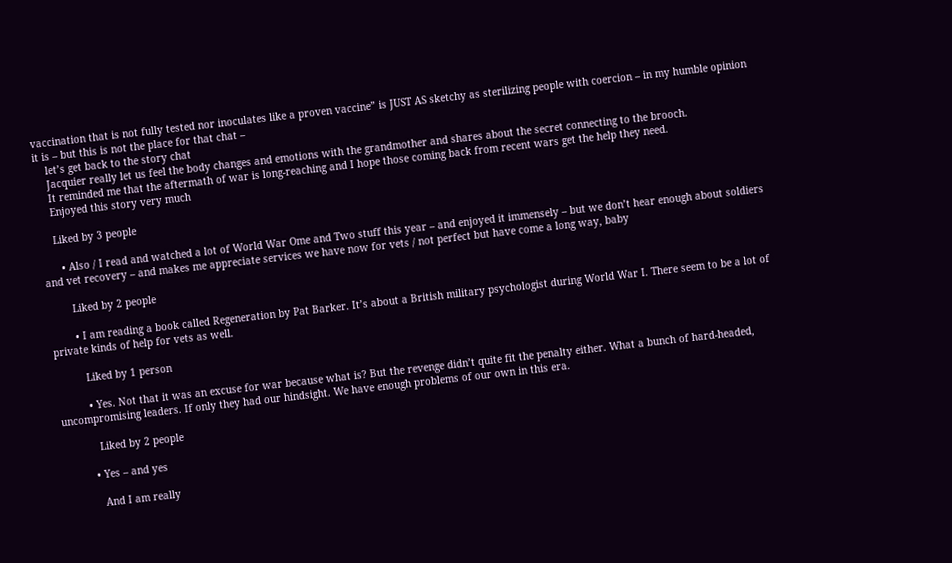vaccination that is not fully tested nor inoculates like a proven vaccine” is JUST AS sketchy as sterilizing people with coercion – in my humble opinion it is – but this is not the place for that chat –
    let’s get back to the story chat
    Jacquier really let us feel the body changes and emotions with the grandmother and shares about the secret connecting to the brooch.
    It reminded me that the aftermath of war is long-reaching and I hope those coming back from recent wars get the help they need.
    Enjoyed this story very much

    Liked by 3 people

      • Also / I read and watched a lot of World War Ome and Two stuff this year – and enjoyed it immensely – but we don’t hear enough about soldiers and vet recovery – and makes me appreciate services we have now for vets / not perfect but have come a long way, baby

        Liked by 2 people

        • I am reading a book called Regeneration by Pat Barker. It’s about a British military psychologist during World War I. There seem to be a lot of private kinds of help for vets as well.

          Liked by 1 person

          • Yes. Not that it was an excuse for war because what is? But the revenge didn’t quite fit the penalty either. What a bunch of hard-headed, uncompromising leaders. If only they had our hindsight. We have enough problems of our own in this era.

            Liked by 2 people

          • Yes – and yes

            And I am really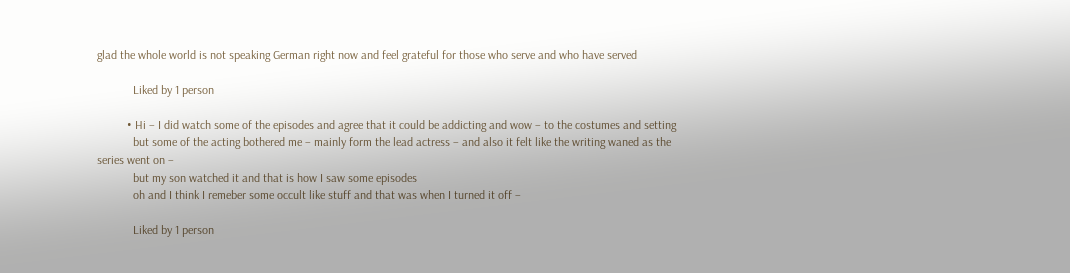glad the whole world is not speaking German right now and feel grateful for those who serve and who have served

            Liked by 1 person

          • Hi – I did watch some of the episodes and agree that it could be addicting and wow – to the costumes and setting
            but some of the acting bothered me – mainly form the lead actress – and also it felt like the writing waned as the series went on –
            but my son watched it and that is how I saw some episodes
            oh and I think I remeber some occult like stuff and that was when I turned it off –

            Liked by 1 person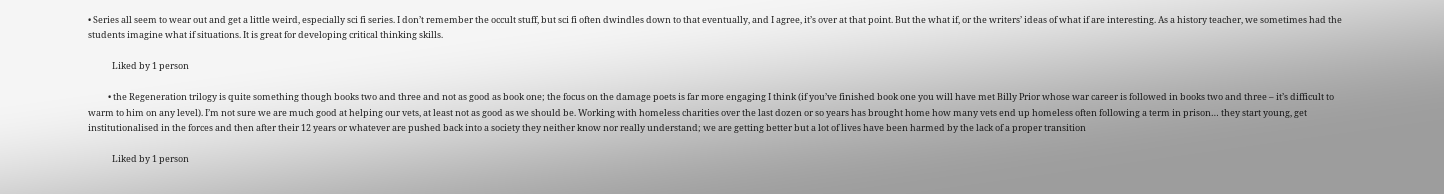• Series all seem to wear out and get a little weird, especially sci fi series. I don’t remember the occult stuff, but sci fi often dwindles down to that eventually, and I agree, it’s over at that point. But the what if, or the writers’ ideas of what if are interesting. As a history teacher, we sometimes had the students imagine what if situations. It is great for developing critical thinking skills.

            Liked by 1 person

          • the Regeneration trilogy is quite something though books two and three and not as good as book one; the focus on the damage poets is far more engaging I think (if you’ve finished book one you will have met Billy Prior whose war career is followed in books two and three – it’s difficult to warm to him on any level). I’m not sure we are much good at helping our vets, at least not as good as we should be. Working with homeless charities over the last dozen or so years has brought home how many vets end up homeless often following a term in prison… they start young, get institutionalised in the forces and then after their 12 years or whatever are pushed back into a society they neither know nor really understand; we are getting better but a lot of lives have been harmed by the lack of a proper transition

            Liked by 1 person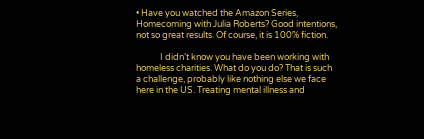• Have you watched the Amazon Series, Homecoming with Julia Roberts? Good intentions, not so great results. Of course, it is 100% fiction.

            I didn’t know you have been working with homeless charities. What do you do? That is such a challenge, probably like nothing else we face here in the US. Treating mental illness and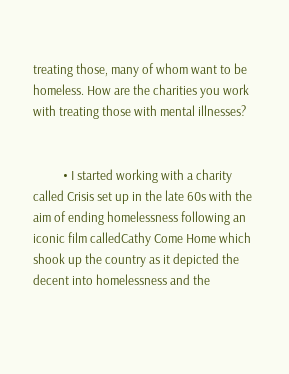treating those, many of whom want to be homeless. How are the charities you work with treating those with mental illnesses?


          • I started working with a charity called Crisis set up in the late 60s with the aim of ending homelessness following an iconic film calledCathy Come Home which shook up the country as it depicted the decent into homelessness and the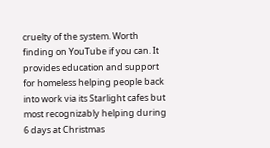cruelty of the system. Worth finding on YouTube if you can. It provides education and support for homeless helping people back into work via its Starlight cafes but most recognizably helping during 6 days at Christmas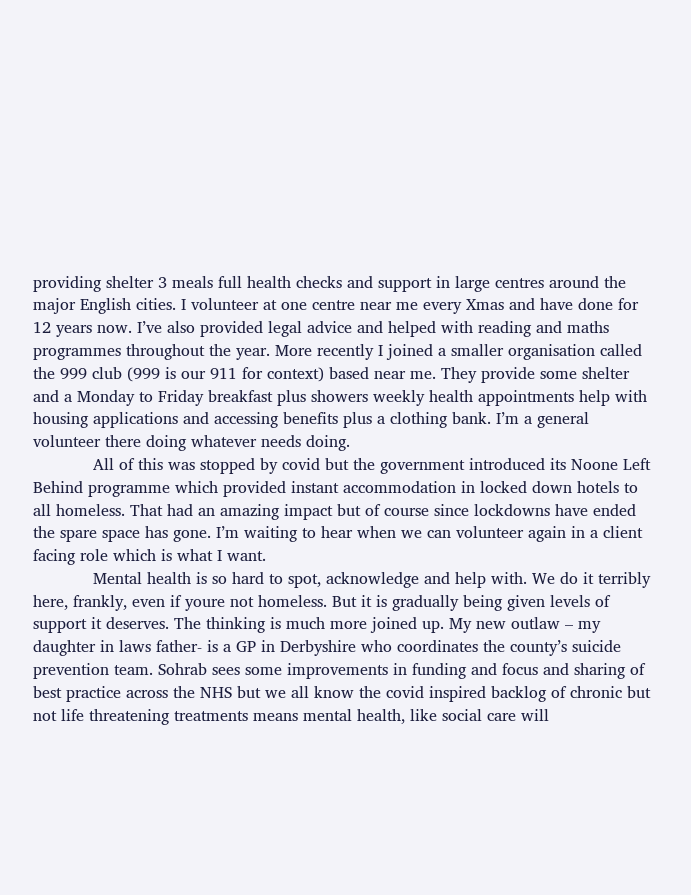providing shelter 3 meals full health checks and support in large centres around the major English cities. I volunteer at one centre near me every Xmas and have done for 12 years now. I’ve also provided legal advice and helped with reading and maths programmes throughout the year. More recently I joined a smaller organisation called the 999 club (999 is our 911 for context) based near me. They provide some shelter and a Monday to Friday breakfast plus showers weekly health appointments help with housing applications and accessing benefits plus a clothing bank. I’m a general volunteer there doing whatever needs doing.
            All of this was stopped by covid but the government introduced its Noone Left Behind programme which provided instant accommodation in locked down hotels to all homeless. That had an amazing impact but of course since lockdowns have ended the spare space has gone. I’m waiting to hear when we can volunteer again in a client facing role which is what I want.
            Mental health is so hard to spot, acknowledge and help with. We do it terribly here, frankly, even if youre not homeless. But it is gradually being given levels of support it deserves. The thinking is much more joined up. My new outlaw – my daughter in laws father- is a GP in Derbyshire who coordinates the county’s suicide prevention team. Sohrab sees some improvements in funding and focus and sharing of best practice across the NHS but we all know the covid inspired backlog of chronic but not life threatening treatments means mental health, like social care will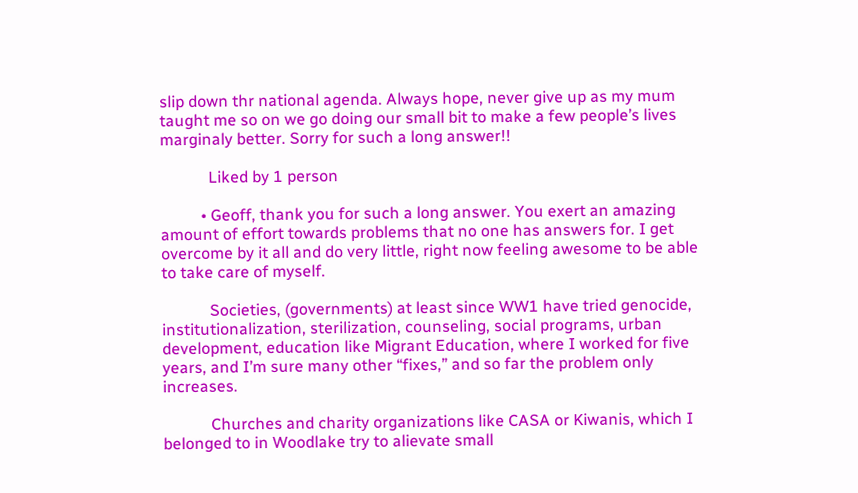slip down thr national agenda. Always hope, never give up as my mum taught me so on we go doing our small bit to make a few people’s lives marginaly better. Sorry for such a long answer!!

            Liked by 1 person

          • Geoff, thank you for such a long answer. You exert an amazing amount of effort towards problems that no one has answers for. I get overcome by it all and do very little, right now feeling awesome to be able to take care of myself.

            Societies, (governments) at least since WW1 have tried genocide, institutionalization, sterilization, counseling, social programs, urban development, education like Migrant Education, where I worked for five years, and I’m sure many other “fixes,” and so far the problem only increases.

            Churches and charity organizations like CASA or Kiwanis, which I belonged to in Woodlake try to alievate small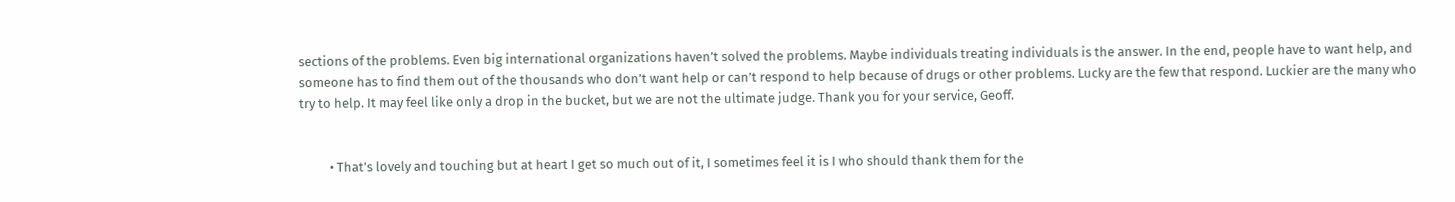sections of the problems. Even big international organizations haven’t solved the problems. Maybe individuals treating individuals is the answer. In the end, people have to want help, and someone has to find them out of the thousands who don’t want help or can’t respond to help because of drugs or other problems. Lucky are the few that respond. Luckier are the many who try to help. It may feel like only a drop in the bucket, but we are not the ultimate judge. Thank you for your service, Geoff.


          • That’s lovely and touching but at heart I get so much out of it, I sometimes feel it is I who should thank them for the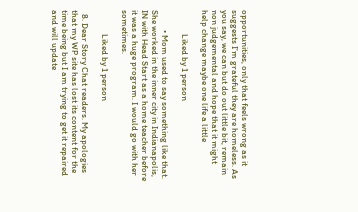opportunities, only that feels wrong as it suggests I’m grateful they are homeless. As you say, we can but do out little bit, remain non judgemental and hope that it might help change maybe one life a little

            Liked by 1 person

          • Mom used to say something like that. She worked in the inner city in Indianapolis, IN with Head Start as a home teacher before it was a huge program. I would go with her sometimes.

            Liked by 1 person

  8. Dear Story Chat readers. My apologies that my WP site has lost its content for the time being but I am trying to get it repaired and will update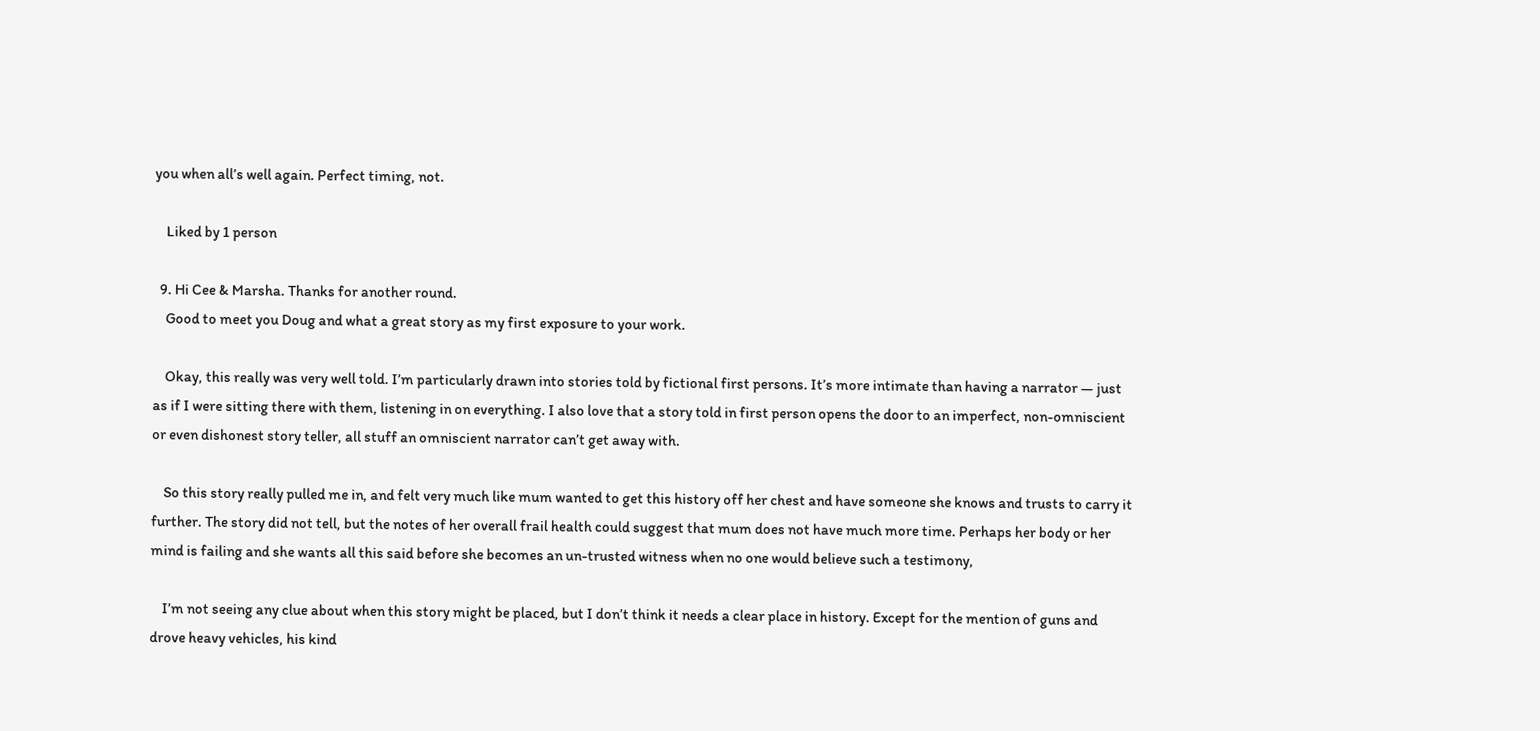you when all’s well again. Perfect timing, not.

    Liked by 1 person

  9. Hi Cee & Marsha. Thanks for another round.
    Good to meet you Doug and what a great story as my first exposure to your work.

    Okay, this really was very well told. I’m particularly drawn into stories told by fictional first persons. It’s more intimate than having a narrator — just as if I were sitting there with them, listening in on everything. I also love that a story told in first person opens the door to an imperfect, non-omniscient or even dishonest story teller, all stuff an omniscient narrator can’t get away with.

    So this story really pulled me in, and felt very much like mum wanted to get this history off her chest and have someone she knows and trusts to carry it further. The story did not tell, but the notes of her overall frail health could suggest that mum does not have much more time. Perhaps her body or her mind is failing and she wants all this said before she becomes an un-trusted witness when no one would believe such a testimony,

    I’m not seeing any clue about when this story might be placed, but I don’t think it needs a clear place in history. Except for the mention of guns and drove heavy vehicles, his kind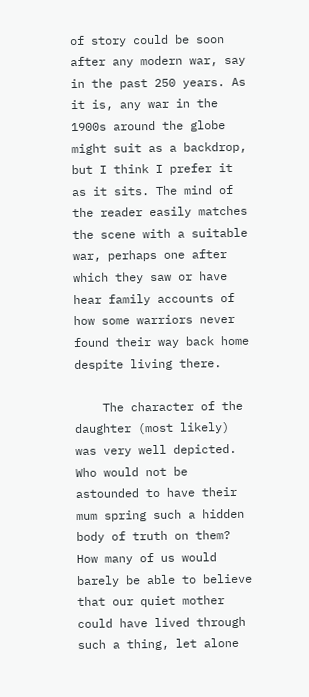of story could be soon after any modern war, say in the past 250 years. As it is, any war in the 1900s around the globe might suit as a backdrop, but I think I prefer it as it sits. The mind of the reader easily matches the scene with a suitable war, perhaps one after which they saw or have hear family accounts of how some warriors never found their way back home despite living there.

    The character of the daughter (most likely) was very well depicted. Who would not be astounded to have their mum spring such a hidden body of truth on them? How many of us would barely be able to believe that our quiet mother could have lived through such a thing, let alone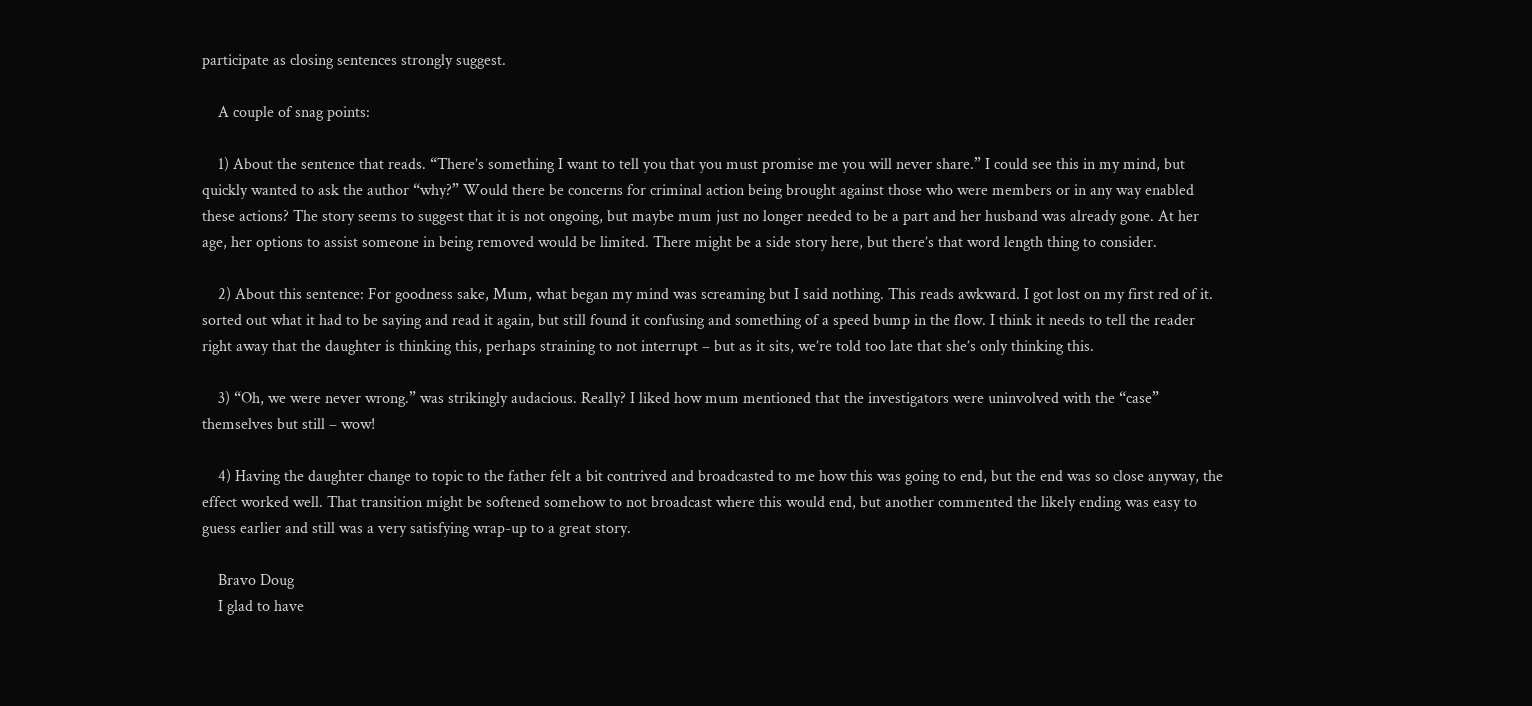participate as closing sentences strongly suggest.

    A couple of snag points:

    1) About the sentence that reads. “There’s something I want to tell you that you must promise me you will never share.” I could see this in my mind, but quickly wanted to ask the author “why?” Would there be concerns for criminal action being brought against those who were members or in any way enabled these actions? The story seems to suggest that it is not ongoing, but maybe mum just no longer needed to be a part and her husband was already gone. At her age, her options to assist someone in being removed would be limited. There might be a side story here, but there’s that word length thing to consider.

    2) About this sentence: For goodness sake, Mum, what began my mind was screaming but I said nothing. This reads awkward. I got lost on my first red of it. sorted out what it had to be saying and read it again, but still found it confusing and something of a speed bump in the flow. I think it needs to tell the reader right away that the daughter is thinking this, perhaps straining to not interrupt – but as it sits, we’re told too late that she’s only thinking this.

    3) “Oh, we were never wrong.” was strikingly audacious. Really? I liked how mum mentioned that the investigators were uninvolved with the “case” themselves but still – wow!

    4) Having the daughter change to topic to the father felt a bit contrived and broadcasted to me how this was going to end, but the end was so close anyway, the effect worked well. That transition might be softened somehow to not broadcast where this would end, but another commented the likely ending was easy to guess earlier and still was a very satisfying wrap-up to a great story.

    Bravo Doug
    I glad to have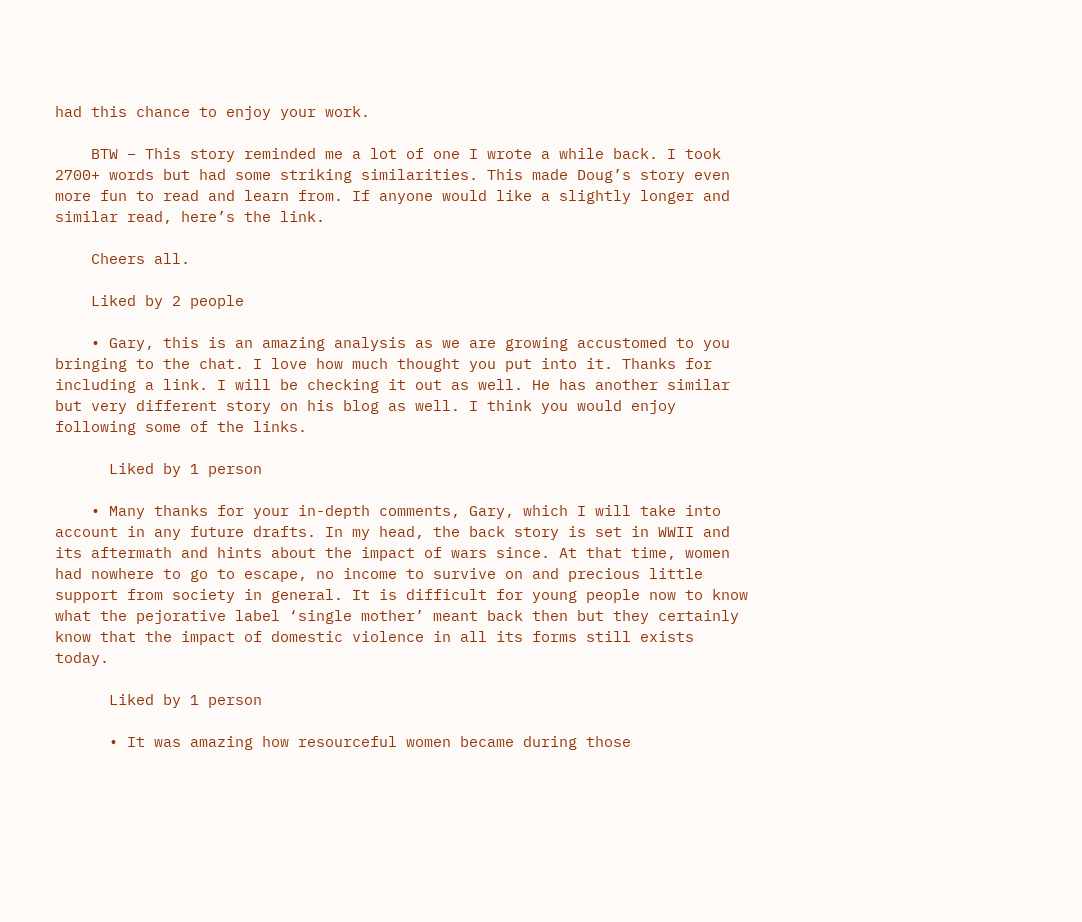had this chance to enjoy your work.

    BTW – This story reminded me a lot of one I wrote a while back. I took 2700+ words but had some striking similarities. This made Doug’s story even more fun to read and learn from. If anyone would like a slightly longer and similar read, here’s the link.

    Cheers all.

    Liked by 2 people

    • Gary, this is an amazing analysis as we are growing accustomed to you bringing to the chat. I love how much thought you put into it. Thanks for including a link. I will be checking it out as well. He has another similar but very different story on his blog as well. I think you would enjoy following some of the links.

      Liked by 1 person

    • Many thanks for your in-depth comments, Gary, which I will take into account in any future drafts. In my head, the back story is set in WWII and its aftermath and hints about the impact of wars since. At that time, women had nowhere to go to escape, no income to survive on and precious little support from society in general. It is difficult for young people now to know what the pejorative label ‘single mother’ meant back then but they certainly know that the impact of domestic violence in all its forms still exists today.

      Liked by 1 person

      • It was amazing how resourceful women became during those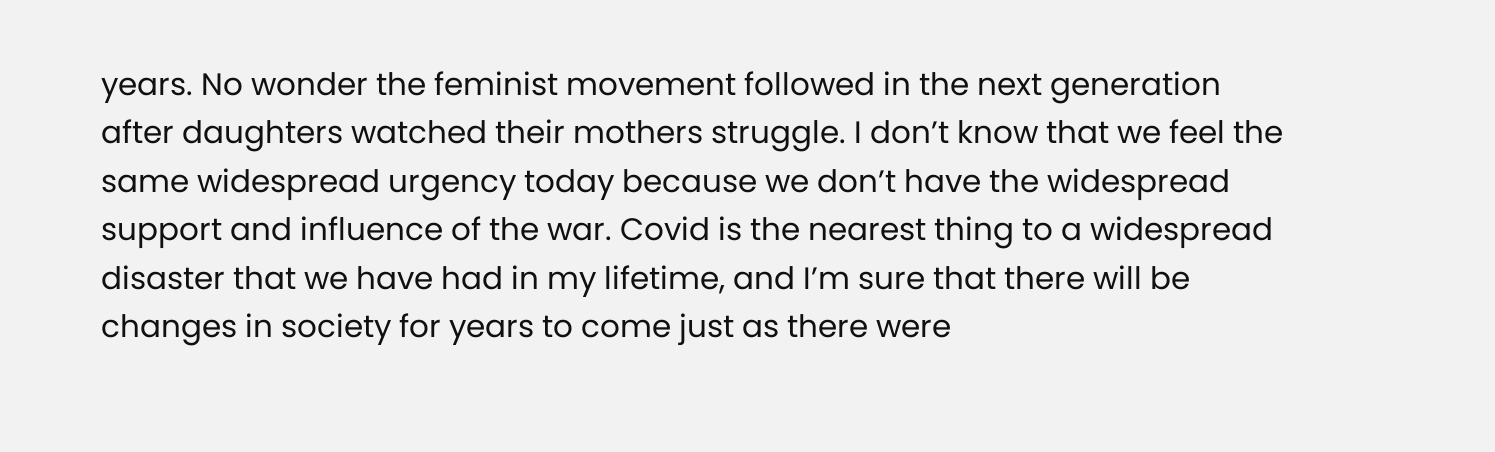years. No wonder the feminist movement followed in the next generation after daughters watched their mothers struggle. I don’t know that we feel the same widespread urgency today because we don’t have the widespread support and influence of the war. Covid is the nearest thing to a widespread disaster that we have had in my lifetime, and I’m sure that there will be changes in society for years to come just as there were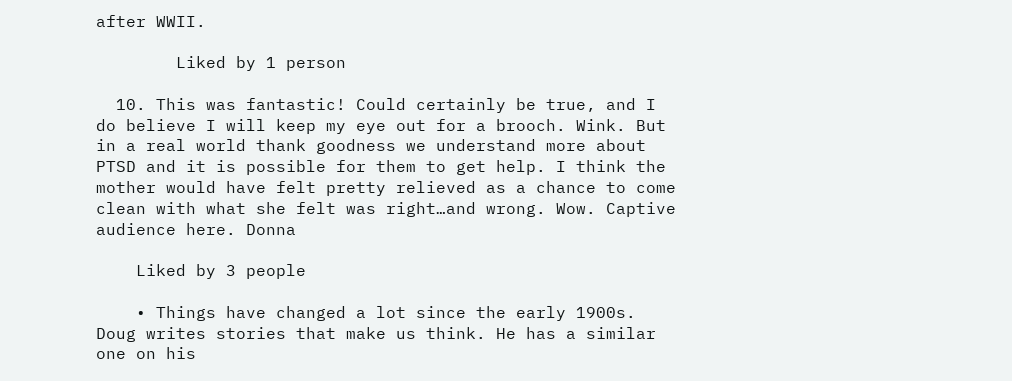after WWII.

        Liked by 1 person

  10. This was fantastic! Could certainly be true, and I do believe I will keep my eye out for a brooch. Wink. But in a real world thank goodness we understand more about PTSD and it is possible for them to get help. I think the mother would have felt pretty relieved as a chance to come clean with what she felt was right…and wrong. Wow. Captive audience here. Donna

    Liked by 3 people

    • Things have changed a lot since the early 1900s. Doug writes stories that make us think. He has a similar one on his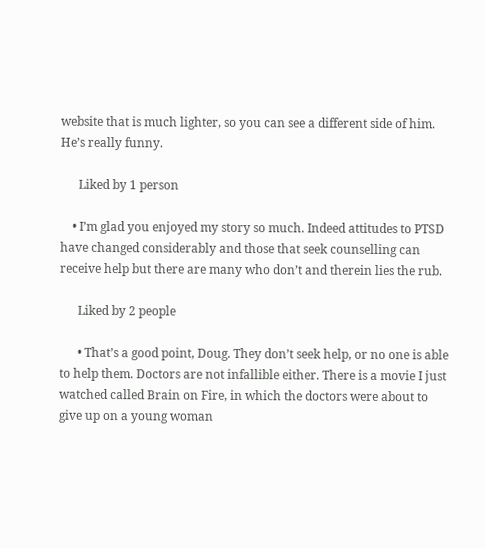website that is much lighter, so you can see a different side of him. He’s really funny.

      Liked by 1 person

    • I’m glad you enjoyed my story so much. Indeed attitudes to PTSD have changed considerably and those that seek counselling can receive help but there are many who don’t and therein lies the rub.

      Liked by 2 people

      • That’s a good point, Doug. They don’t seek help, or no one is able to help them. Doctors are not infallible either. There is a movie I just watched called Brain on Fire, in which the doctors were about to give up on a young woman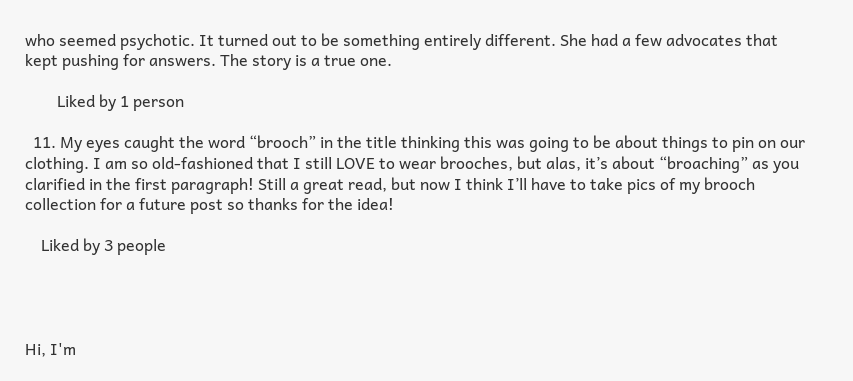who seemed psychotic. It turned out to be something entirely different. She had a few advocates that kept pushing for answers. The story is a true one.

        Liked by 1 person

  11. My eyes caught the word “brooch” in the title thinking this was going to be about things to pin on our clothing. I am so old-fashioned that I still LOVE to wear brooches, but alas, it’s about “broaching” as you clarified in the first paragraph! Still a great read, but now I think I’ll have to take pics of my brooch collection for a future post so thanks for the idea!

    Liked by 3 people




Hi, I'm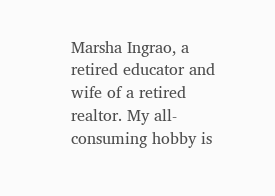Marsha Ingrao, a retired educator and wife of a retired realtor. My all-consuming hobby is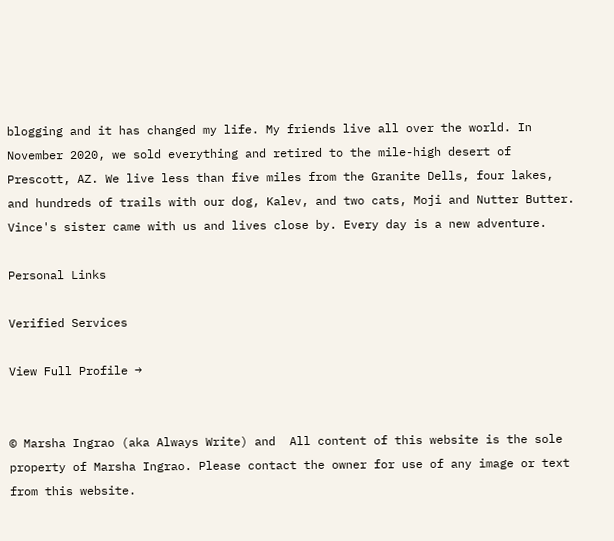blogging and it has changed my life. My friends live all over the world. In November 2020, we sold everything and retired to the mile-high desert of Prescott, AZ. We live less than five miles from the Granite Dells, four lakes, and hundreds of trails with our dog, Kalev, and two cats, Moji and Nutter Butter. Vince's sister came with us and lives close by. Every day is a new adventure.

Personal Links

Verified Services

View Full Profile →


© Marsha Ingrao (aka Always Write) and  All content of this website is the sole property of Marsha Ingrao. Please contact the owner for use of any image or text from this website.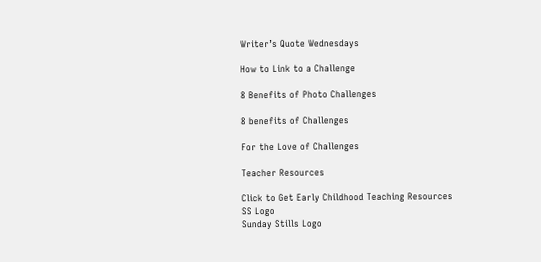Writer’s Quote Wednesdays

How to Link to a Challenge

8 Benefits of Photo Challenges

8 benefits of Challenges

For the Love of Challenges

Teacher Resources

Click to Get Early Childhood Teaching Resources
SS Logo
Sunday Stills Logo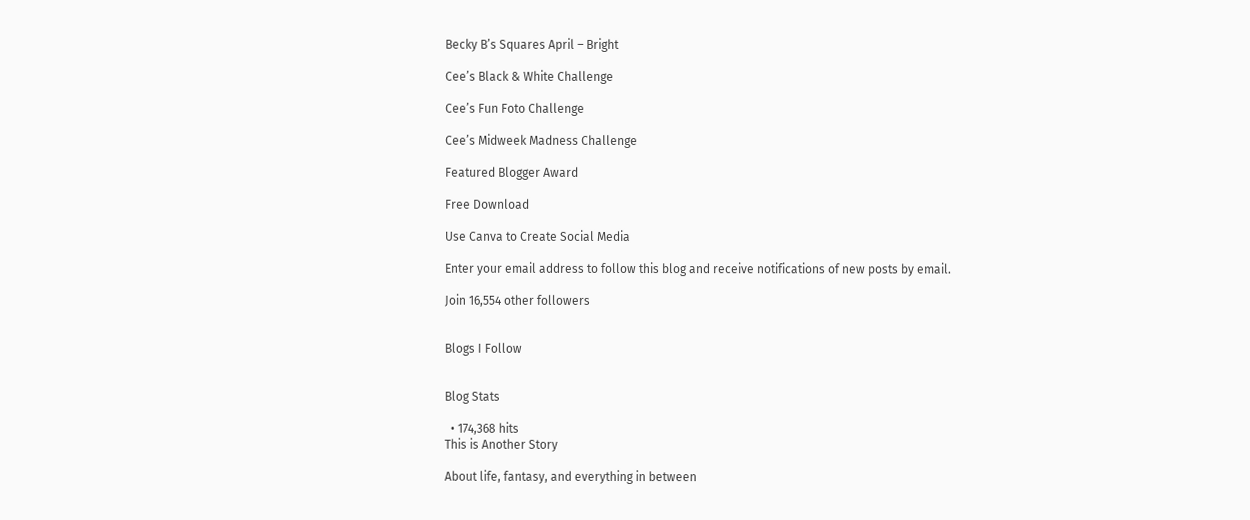Becky B’s Squares April – Bright

Cee’s Black & White Challenge

Cee’s Fun Foto Challenge

Cee’s Midweek Madness Challenge

Featured Blogger Award

Free Download

Use Canva to Create Social Media

Enter your email address to follow this blog and receive notifications of new posts by email.

Join 16,554 other followers


Blogs I Follow


Blog Stats

  • 174,368 hits
This is Another Story

About life, fantasy, and everything in between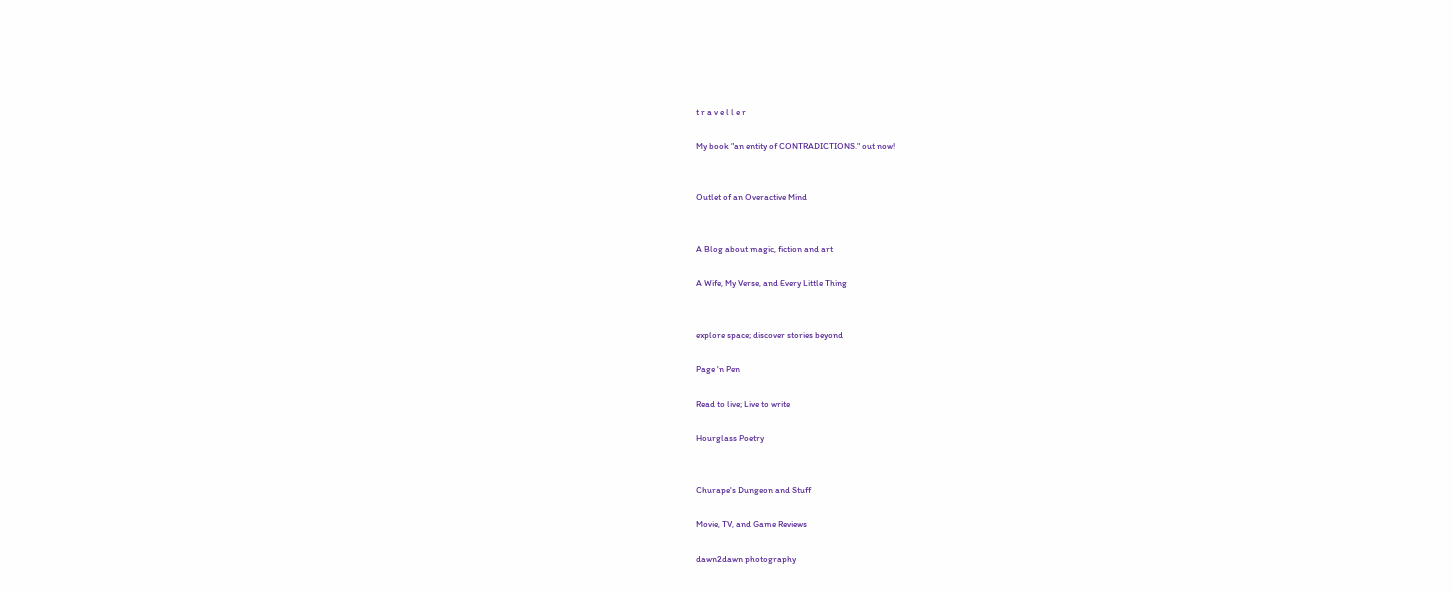t r a v e l l e r

My book "an entity of CONTRADICTIONS." out now!


Outlet of an Overactive Mind


A Blog about magic, fiction and art

A Wife, My Verse, and Every Little Thing


explore space; discover stories beyond

Page 'n Pen

Read to live; Live to write

Hourglass Poetry


Churape's Dungeon and Stuff

Movie, TV, and Game Reviews

dawn2dawn photography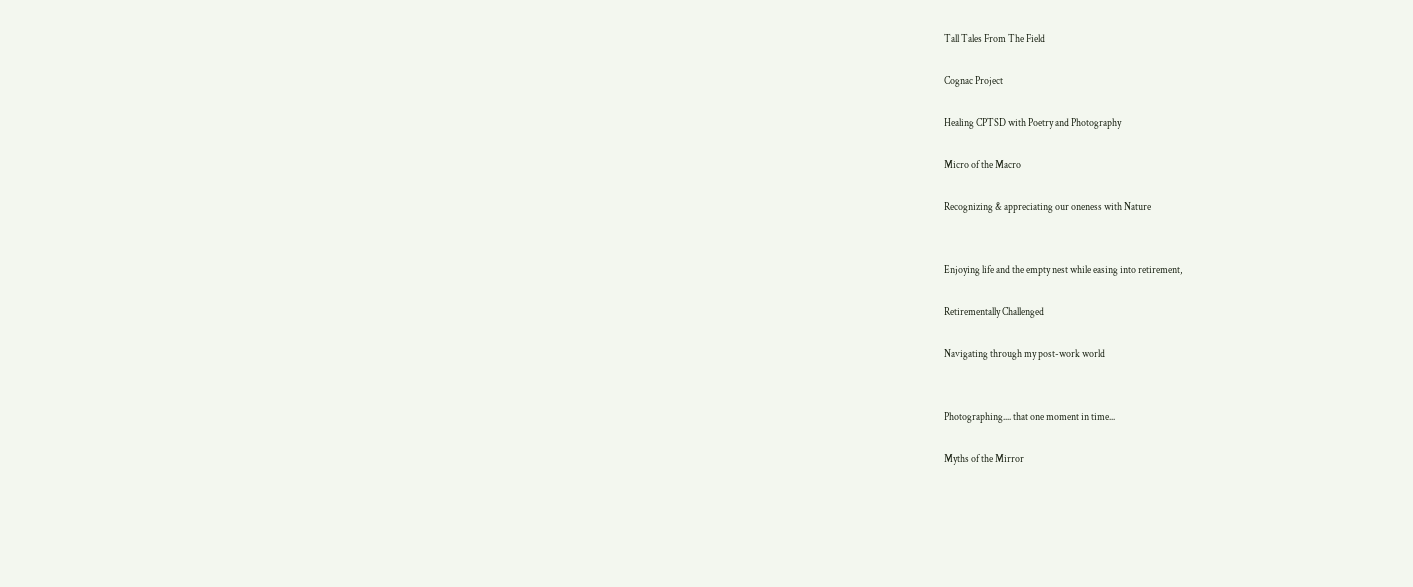Tall Tales From The Field

Cognac Project

Healing CPTSD with Poetry and Photography

Micro of the Macro

Recognizing & appreciating our oneness with Nature


Enjoying life and the empty nest while easing into retirement,

Retirementally Challenged

Navigating through my post-work world


Photographing.... that one moment in time...

Myths of the Mirror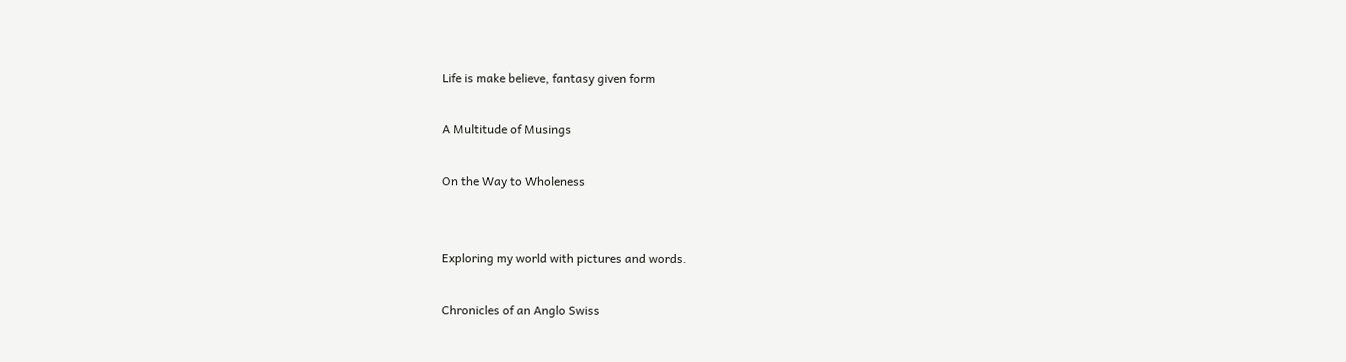Life is make believe, fantasy given form

A Multitude of Musings

On the Way to Wholeness


Exploring my world with pictures and words.

Chronicles of an Anglo Swiss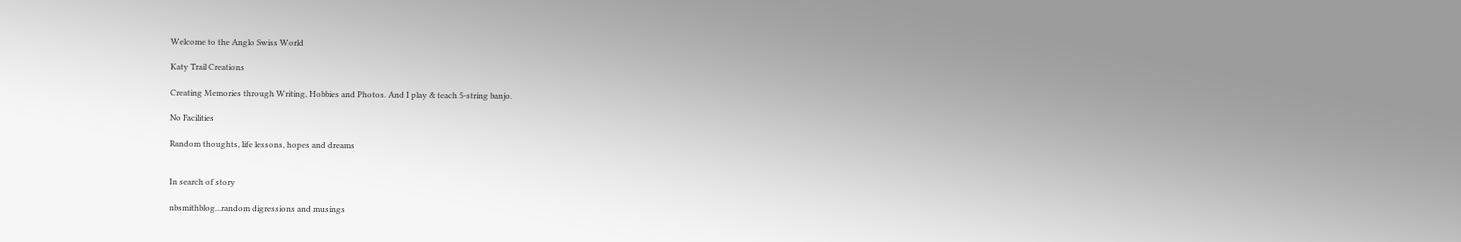Welcome to the Anglo Swiss World

Katy Trail Creations

Creating Memories through Writing, Hobbies and Photos. And I play & teach 5-string banjo.

No Facilities

Random thoughts, life lessons, hopes and dreams


In search of story

nbsmithblog...random digressions and musings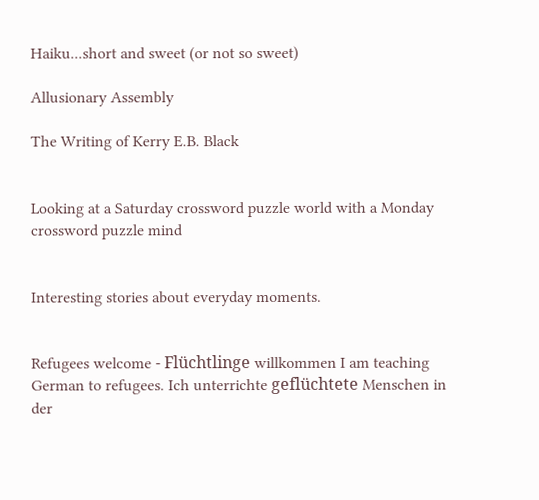Haiku...short and sweet (or not so sweet)

Allusionary Assembly

The Writing of Kerry E.B. Black


Looking at a Saturday crossword puzzle world with a Monday crossword puzzle mind


Interesting stories about everyday moments.


Refugees welcome - Flüchtlinge willkommen I am teaching German to refugees. Ich unterrichte geflüchtete Menschen in der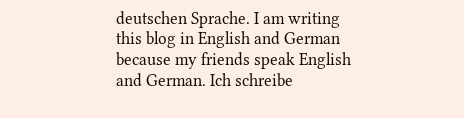deutschen Sprache. I am writing this blog in English and German because my friends speak English and German. Ich schreibe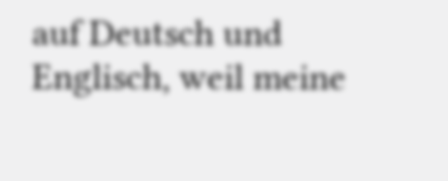auf Deutsch und Englisch, weil meine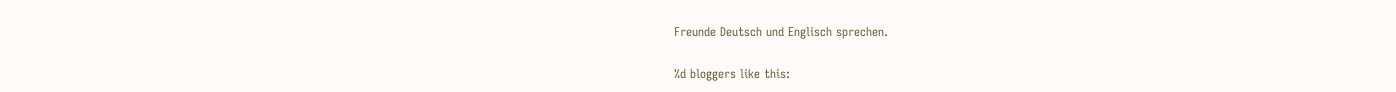Freunde Deutsch und Englisch sprechen.

%d bloggers like this: